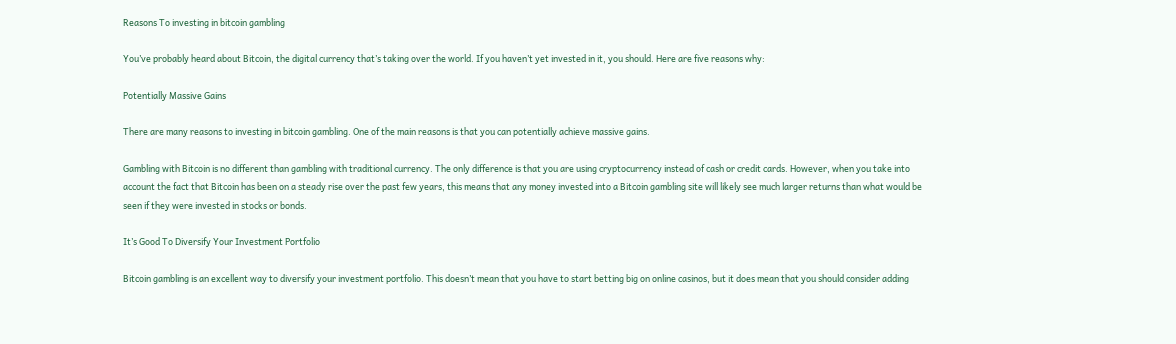Reasons To investing in bitcoin gambling

You’ve probably heard about Bitcoin, the digital currency that’s taking over the world. If you haven’t yet invested in it, you should. Here are five reasons why:

Potentially Massive Gains

There are many reasons to investing in bitcoin gambling. One of the main reasons is that you can potentially achieve massive gains.

Gambling with Bitcoin is no different than gambling with traditional currency. The only difference is that you are using cryptocurrency instead of cash or credit cards. However, when you take into account the fact that Bitcoin has been on a steady rise over the past few years, this means that any money invested into a Bitcoin gambling site will likely see much larger returns than what would be seen if they were invested in stocks or bonds.

It’s Good To Diversify Your Investment Portfolio

Bitcoin gambling is an excellent way to diversify your investment portfolio. This doesn’t mean that you have to start betting big on online casinos, but it does mean that you should consider adding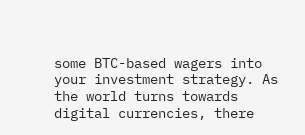some BTC-based wagers into your investment strategy. As the world turns towards digital currencies, there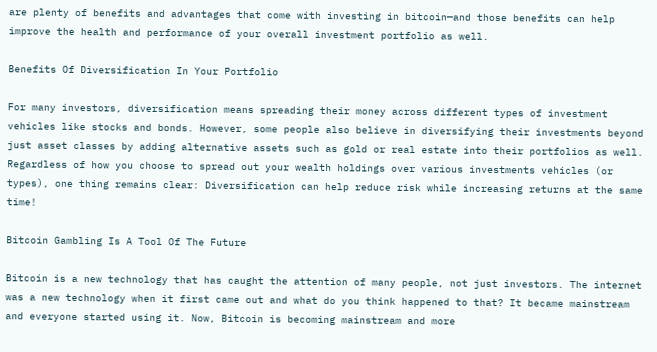are plenty of benefits and advantages that come with investing in bitcoin—and those benefits can help improve the health and performance of your overall investment portfolio as well.

Benefits Of Diversification In Your Portfolio

For many investors, diversification means spreading their money across different types of investment vehicles like stocks and bonds. However, some people also believe in diversifying their investments beyond just asset classes by adding alternative assets such as gold or real estate into their portfolios as well. Regardless of how you choose to spread out your wealth holdings over various investments vehicles (or types), one thing remains clear: Diversification can help reduce risk while increasing returns at the same time!

Bitcoin Gambling Is A Tool Of The Future

Bitcoin is a new technology that has caught the attention of many people, not just investors. The internet was a new technology when it first came out and what do you think happened to that? It became mainstream and everyone started using it. Now, Bitcoin is becoming mainstream and more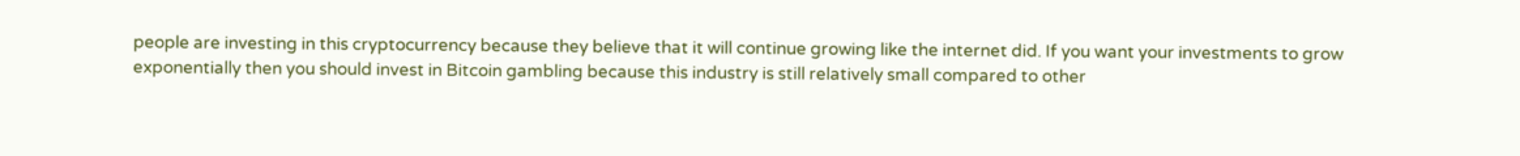people are investing in this cryptocurrency because they believe that it will continue growing like the internet did. If you want your investments to grow exponentially then you should invest in Bitcoin gambling because this industry is still relatively small compared to other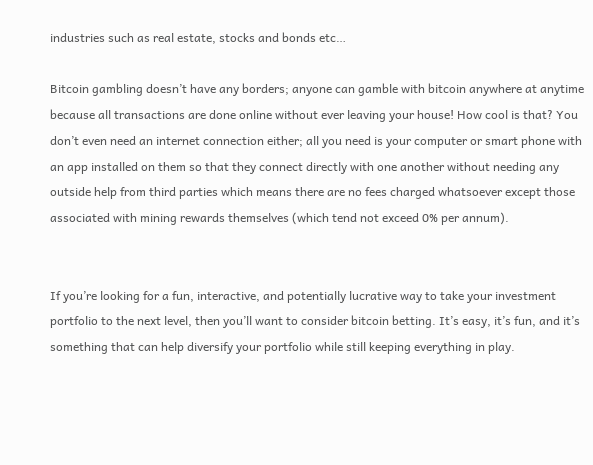industries such as real estate, stocks and bonds etc…

Bitcoin gambling doesn’t have any borders; anyone can gamble with bitcoin anywhere at anytime because all transactions are done online without ever leaving your house! How cool is that? You don’t even need an internet connection either; all you need is your computer or smart phone with an app installed on them so that they connect directly with one another without needing any outside help from third parties which means there are no fees charged whatsoever except those associated with mining rewards themselves (which tend not exceed 0% per annum).


If you’re looking for a fun, interactive, and potentially lucrative way to take your investment portfolio to the next level, then you’ll want to consider bitcoin betting. It’s easy, it’s fun, and it’s something that can help diversify your portfolio while still keeping everything in play.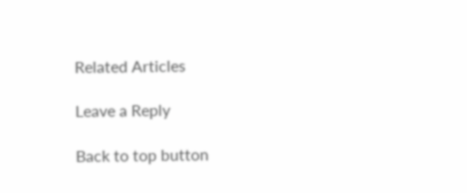Related Articles

Leave a Reply

Back to top button